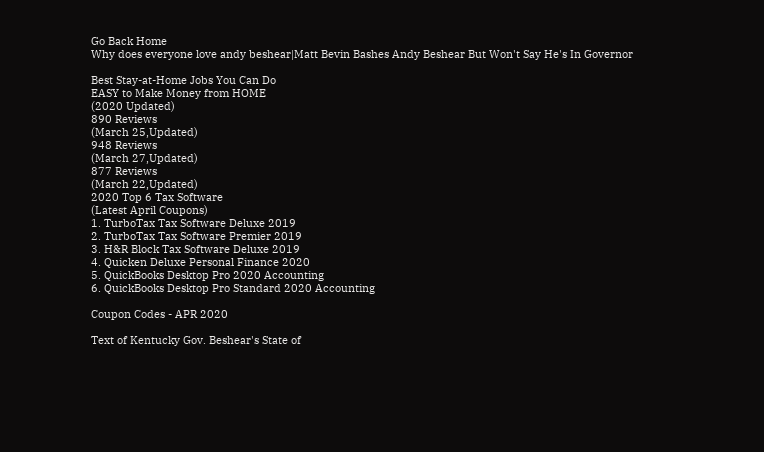Go Back Home
Why does everyone love andy beshear|Matt Bevin Bashes Andy Beshear But Won't Say He's In Governor

Best Stay-at-Home Jobs You Can Do
EASY to Make Money from HOME
(2020 Updated)
890 Reviews
(March 25,Updated)
948 Reviews
(March 27,Updated)
877 Reviews
(March 22,Updated)
2020 Top 6 Tax Software
(Latest April Coupons)
1. TurboTax Tax Software Deluxe 2019
2. TurboTax Tax Software Premier 2019
3. H&R Block Tax Software Deluxe 2019
4. Quicken Deluxe Personal Finance 2020
5. QuickBooks Desktop Pro 2020 Accounting
6. QuickBooks Desktop Pro Standard 2020 Accounting

Coupon Codes - APR 2020

Text of Kentucky Gov. Beshear's State of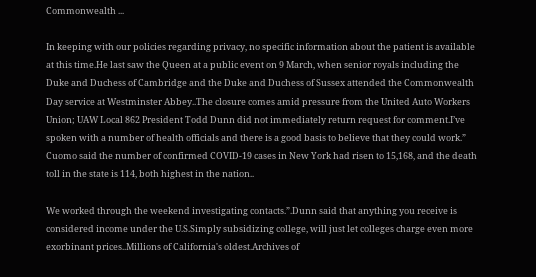Commonwealth ...

In keeping with our policies regarding privacy, no specific information about the patient is available at this time.He last saw the Queen at a public event on 9 March, when senior royals including the Duke and Duchess of Cambridge and the Duke and Duchess of Sussex attended the Commonwealth Day service at Westminster Abbey..The closure comes amid pressure from the United Auto Workers Union; UAW Local 862 President Todd Dunn did not immediately return request for comment.I’ve spoken with a number of health officials and there is a good basis to believe that they could work.” Cuomo said the number of confirmed COVID-19 cases in New York had risen to 15,168, and the death toll in the state is 114, both highest in the nation..

We worked through the weekend investigating contacts.”.Dunn said that anything you receive is considered income under the U.S.Simply subsidizing college, will just let colleges charge even more exorbinant prices..Millions of California's oldest.Archives of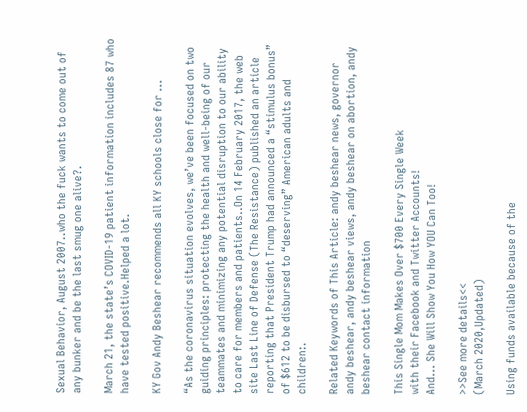Sexual Behavior, August 2007..who the fuck wants to come out of any bunker and be the last smug one alive?.

March 21, the state’s COVID-19 patient information includes 87 who have tested positive.Helped a lot.

KY Gov Andy Beshear recommends all KY schools close for ...

“As the coronavirus situation evolves, we’ve been focused on two guiding principles: protecting the health and well-being of our teammates and minimizing any potential disruption to our ability to care for members and patients..On 14 February 2017, the web site Last Line of Defense (The Resistance) published an article reporting that President Trump had announced a “stimulus bonus” of $612 to be disbursed to “deserving” American adults and children:.

Related Keywords of This Article: andy beshear news, governor andy beshear, andy beshear views, andy beshear on abortion, andy beshear contact information

This Single Mom Makes Over $700 Every Single Week
with their Facebook and Twitter Accounts!
And... She Will Show You How YOU Can Too!

>>See more details<<
(March 2020,Updated)

Using funds available because of the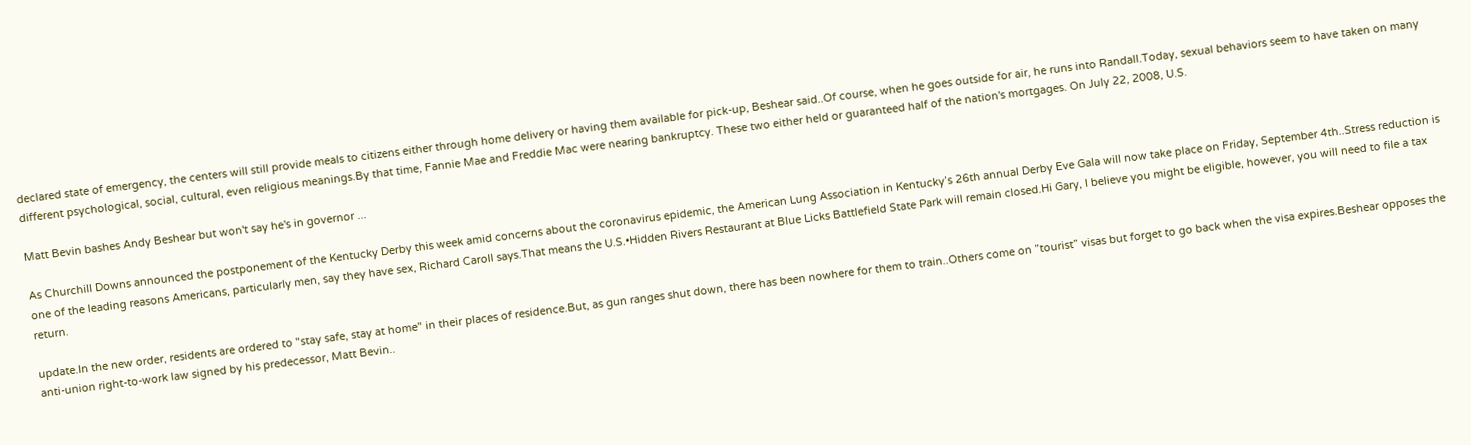declared state of emergency, the centers will still provide meals to citizens either through home delivery or having them available for pick-up, Beshear said..Of course, when he goes outside for air, he runs into Randall.Today, sexual behaviors seem to have taken on many different psychological, social, cultural, even religious meanings.By that time, Fannie Mae and Freddie Mac were nearing bankruptcy. These two either held or guaranteed half of the nation's mortgages. On July 22, 2008, U.S.

Matt Bevin bashes Andy Beshear but won't say he's in governor ...

As Churchill Downs announced the postponement of the Kentucky Derby this week amid concerns about the coronavirus epidemic, the American Lung Association in Kentucky’s 26th annual Derby Eve Gala will now take place on Friday, September 4th..Stress reduction is one of the leading reasons Americans, particularly men, say they have sex, Richard Caroll says.That means the U.S.•Hidden Rivers Restaurant at Blue Licks Battlefield State Park will remain closed.Hi Gary, I believe you might be eligible, however, you will need to file a tax return.

update.In the new order, residents are ordered to "stay safe, stay at home" in their places of residence.But, as gun ranges shut down, there has been nowhere for them to train..Others come on ”tourist” visas but forget to go back when the visa expires.Beshear opposes the anti-union right-to-work law signed by his predecessor, Matt Bevin..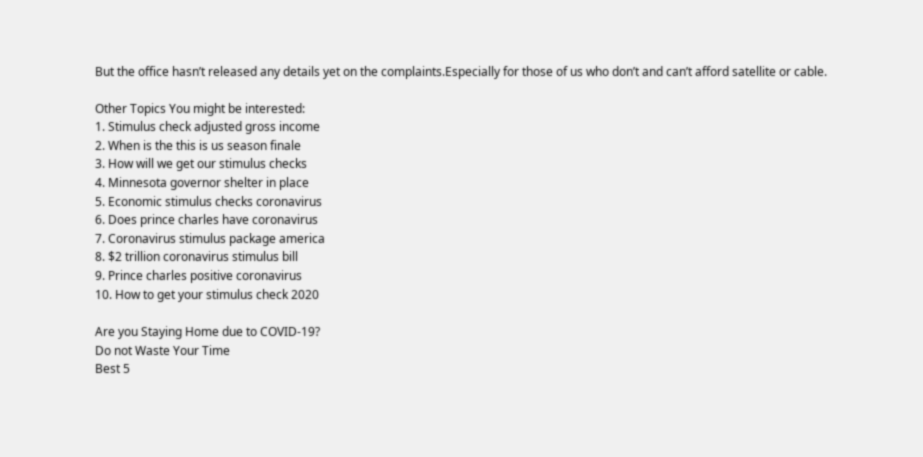But the office hasn’t released any details yet on the complaints.Especially for those of us who don’t and can’t afford satellite or cable.

Other Topics You might be interested:
1. Stimulus check adjusted gross income
2. When is the this is us season finale
3. How will we get our stimulus checks
4. Minnesota governor shelter in place
5. Economic stimulus checks coronavirus
6. Does prince charles have coronavirus
7. Coronavirus stimulus package america
8. $2 trillion coronavirus stimulus bill
9. Prince charles positive coronavirus
10. How to get your stimulus check 2020

Are you Staying Home due to COVID-19?
Do not Waste Your Time
Best 5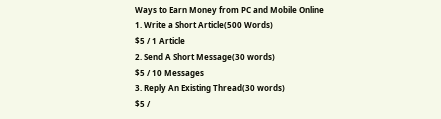Ways to Earn Money from PC and Mobile Online
1. Write a Short Article(500 Words)
$5 / 1 Article
2. Send A Short Message(30 words)
$5 / 10 Messages
3. Reply An Existing Thread(30 words)
$5 /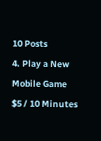10 Posts
4. Play a New Mobile Game
$5 / 10 Minutes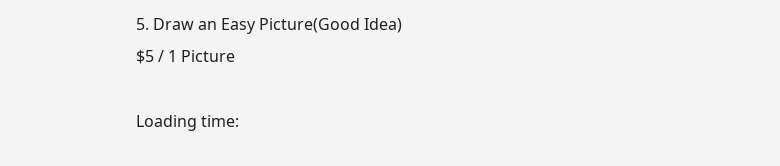5. Draw an Easy Picture(Good Idea)
$5 / 1 Picture

Loading time: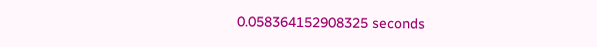0.058364152908325 seconds